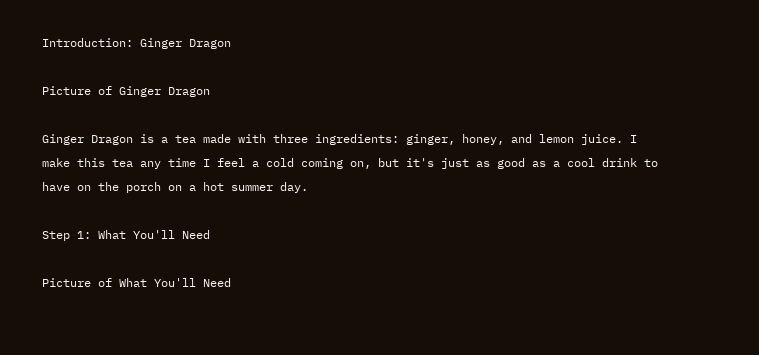Introduction: Ginger Dragon

Picture of Ginger Dragon

Ginger Dragon is a tea made with three ingredients: ginger, honey, and lemon juice. I make this tea any time I feel a cold coming on, but it's just as good as a cool drink to have on the porch on a hot summer day.

Step 1: What You'll Need

Picture of What You'll Need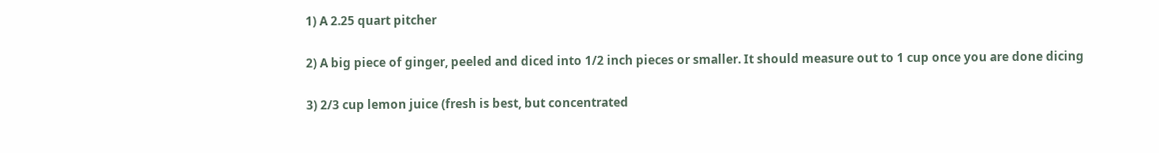1) A 2.25 quart pitcher

2) A big piece of ginger, peeled and diced into 1/2 inch pieces or smaller. It should measure out to 1 cup once you are done dicing

3) 2/3 cup lemon juice (fresh is best, but concentrated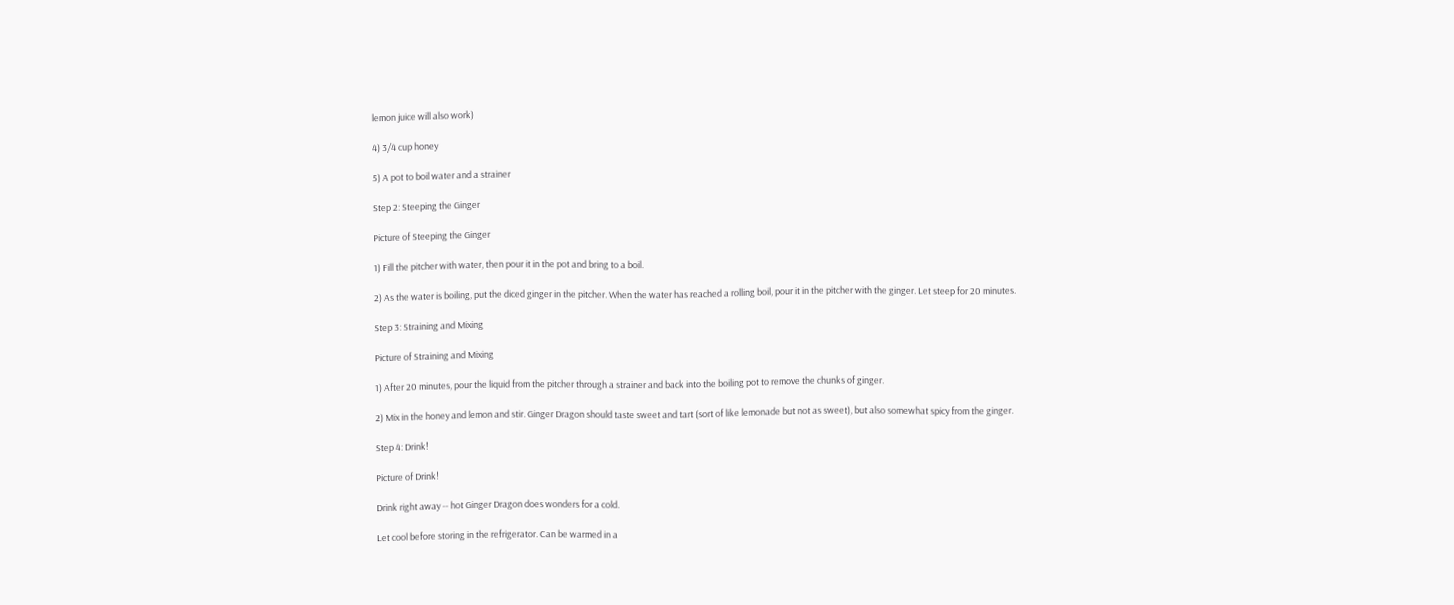lemon juice will also work)

4) 3/4 cup honey

5) A pot to boil water and a strainer

Step 2: Steeping the Ginger

Picture of Steeping the Ginger

1) Fill the pitcher with water, then pour it in the pot and bring to a boil.

2) As the water is boiling, put the diced ginger in the pitcher. When the water has reached a rolling boil, pour it in the pitcher with the ginger. Let steep for 20 minutes.

Step 3: Straining and Mixing

Picture of Straining and Mixing

1) After 20 minutes, pour the liquid from the pitcher through a strainer and back into the boiling pot to remove the chunks of ginger.

2) Mix in the honey and lemon and stir. Ginger Dragon should taste sweet and tart (sort of like lemonade but not as sweet), but also somewhat spicy from the ginger.

Step 4: Drink!

Picture of Drink!

Drink right away -- hot Ginger Dragon does wonders for a cold.

Let cool before storing in the refrigerator. Can be warmed in a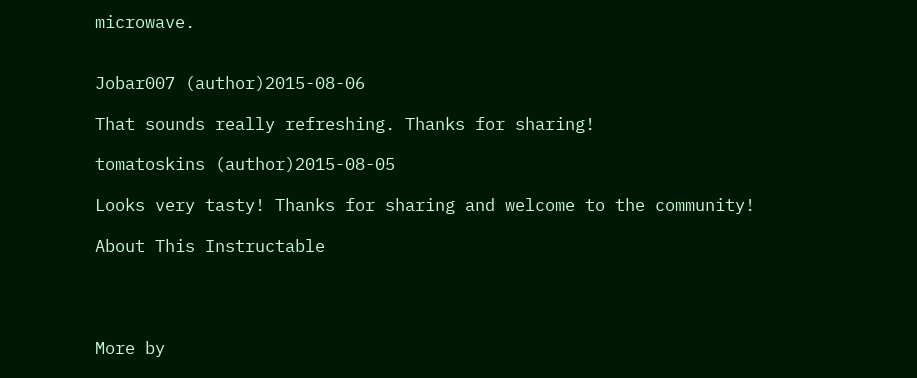microwave.


Jobar007 (author)2015-08-06

That sounds really refreshing. Thanks for sharing!

tomatoskins (author)2015-08-05

Looks very tasty! Thanks for sharing and welcome to the community!

About This Instructable




More by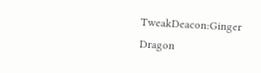TweakDeacon:Ginger Dragon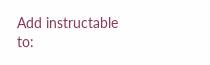Add instructable to: